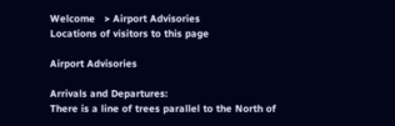Welcome   > Airport Advisories
Locations of visitors to this page

Airport Advisories

Arrivals and Departures:
There is a line of trees parallel to the North of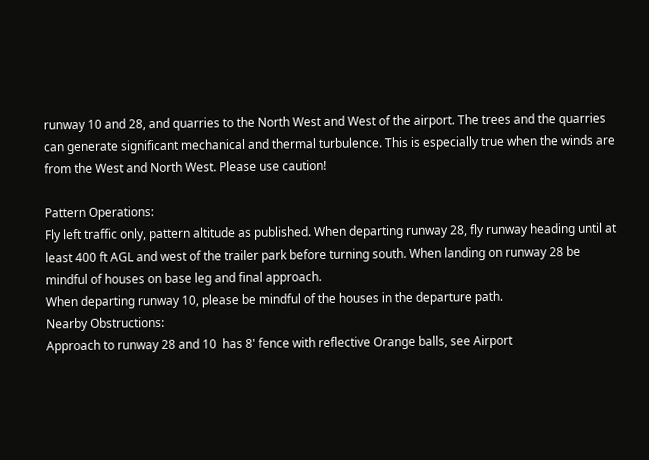runway 10 and 28, and quarries to the North West and West of the airport. The trees and the quarries can generate significant mechanical and thermal turbulence. This is especially true when the winds are from the West and North West. Please use caution!

Pattern Operations:
Fly left traffic only, pattern altitude as published. When departing runway 28, fly runway heading until at least 400 ft AGL and west of the trailer park before turning south. When landing on runway 28 be mindful of houses on base leg and final approach.
When departing runway 10, please be mindful of the houses in the departure path.
Nearby Obstructions:
Approach to runway 28 and 10  has 8' fence with reflective Orange balls, see Airport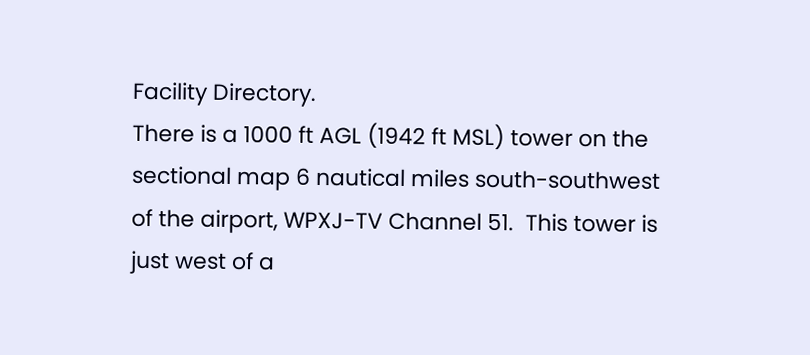Facility Directory.
There is a 1000 ft AGL (1942 ft MSL) tower on the sectional map 6 nautical miles south-southwest of the airport, WPXJ-TV Channel 51.  This tower is just west of a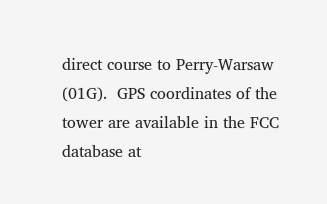direct course to Perry-Warsaw (01G).  GPS coordinates of the tower are available in the FCC database at